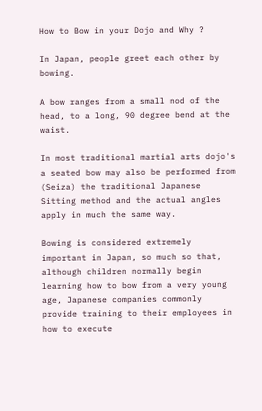How to Bow in your Dojo and Why ?

In Japan, people greet each other by bowing.

A bow ranges from a small nod of the head, to a long, 90 degree bend at the waist.

In most traditional martial arts dojo's a seated bow may also be performed from (Seiza) the traditional Japanese Sitting method and the actual angles apply in much the same way.

Bowing is considered extremely important in Japan, so much so that, although children normally begin learning how to bow from a very young age, Japanese companies commonly provide training to their employees in how to execute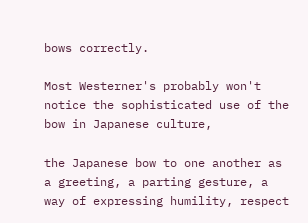bows correctly.

Most Westerner's probably won't notice the sophisticated use of the bow in Japanese culture,

the Japanese bow to one another as a greeting, a parting gesture, a way of expressing humility, respect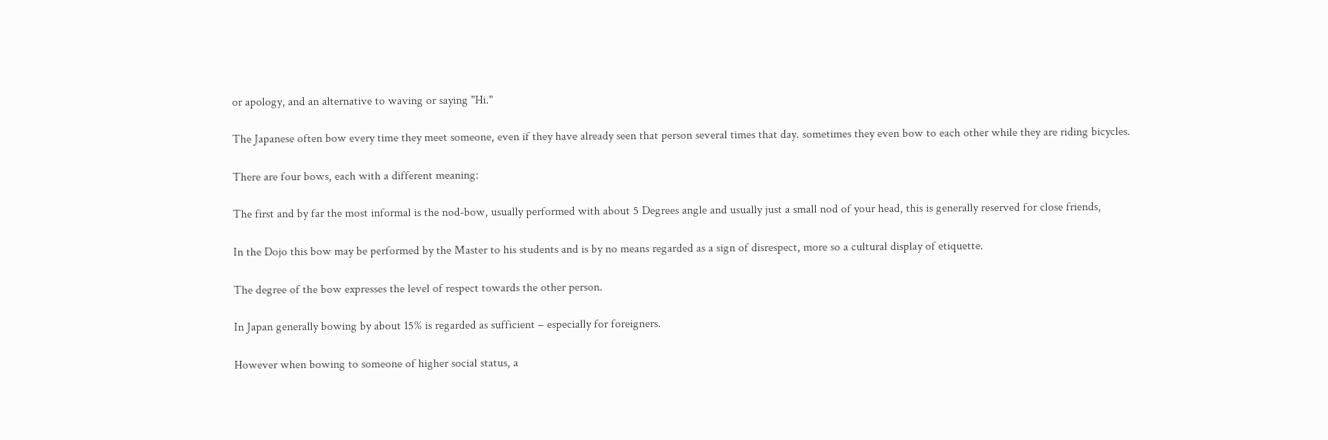or apology, and an alternative to waving or saying "Hi."

The Japanese often bow every time they meet someone, even if they have already seen that person several times that day. sometimes they even bow to each other while they are riding bicycles.

There are four bows, each with a different meaning:

The first and by far the most informal is the nod-bow, usually performed with about 5 Degrees angle and usually just a small nod of your head, this is generally reserved for close friends,

In the Dojo this bow may be performed by the Master to his students and is by no means regarded as a sign of disrespect, more so a cultural display of etiquette.

The degree of the bow expresses the level of respect towards the other person.

In Japan generally bowing by about 15% is regarded as sufficient – especially for foreigners.

However when bowing to someone of higher social status, a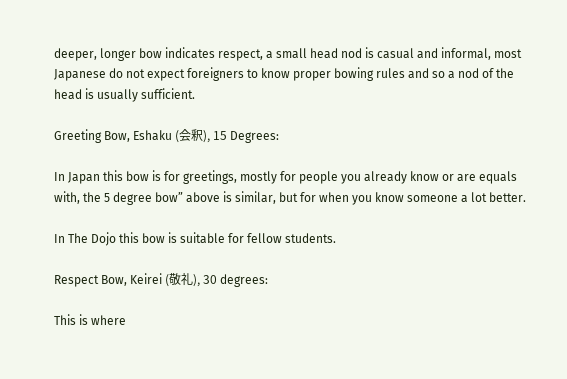deeper, longer bow indicates respect, a small head nod is casual and informal, most Japanese do not expect foreigners to know proper bowing rules and so a nod of the head is usually sufficient.

Greeting Bow, Eshaku (会釈), 15 Degrees:

In Japan this bow is for greetings, mostly for people you already know or are equals with, the 5 degree bow” above is similar, but for when you know someone a lot better.

In The Dojo this bow is suitable for fellow students.

Respect Bow, Keirei (敬礼), 30 degrees:

This is where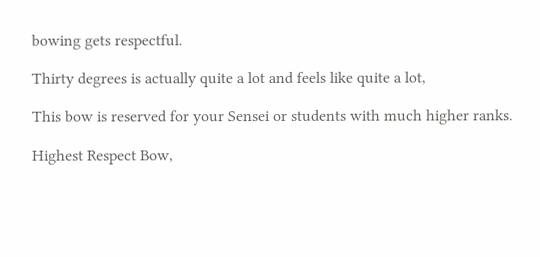bowing gets respectful.

Thirty degrees is actually quite a lot and feels like quite a lot,

This bow is reserved for your Sensei or students with much higher ranks.

Highest Respect Bow,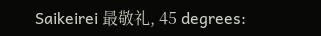Saikeirei 最敬礼, 45 degrees: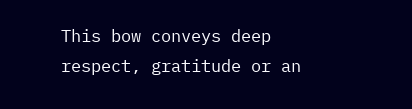This bow conveys deep respect, gratitude or an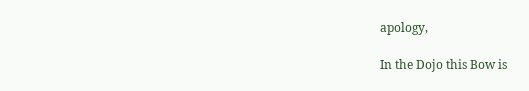apology,

In the Dojo this Bow is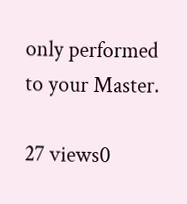only performed to your Master.

27 views0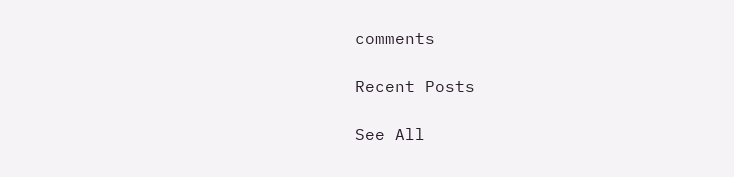comments

Recent Posts

See All